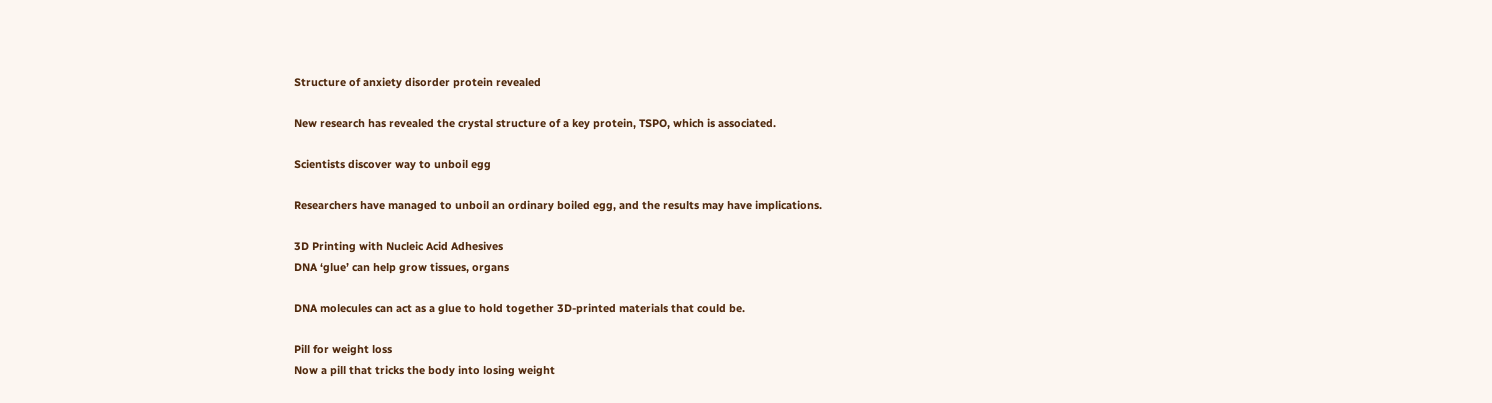Structure of anxiety disorder protein revealed

New research has revealed the crystal structure of a key protein, TSPO, which is associated.

Scientists discover way to unboil egg

Researchers have managed to unboil an ordinary boiled egg, and the results may have implications.

3D Printing with Nucleic Acid Adhesives
DNA ‘glue’ can help grow tissues, organs

DNA molecules can act as a glue to hold together 3D-printed materials that could be.

Pill for weight loss
Now a pill that tricks the body into losing weight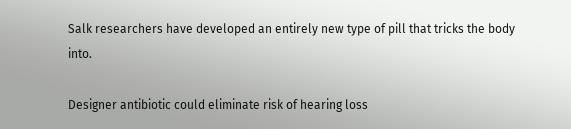Salk researchers have developed an entirely new type of pill that tricks the body into.

Designer antibiotic could eliminate risk of hearing loss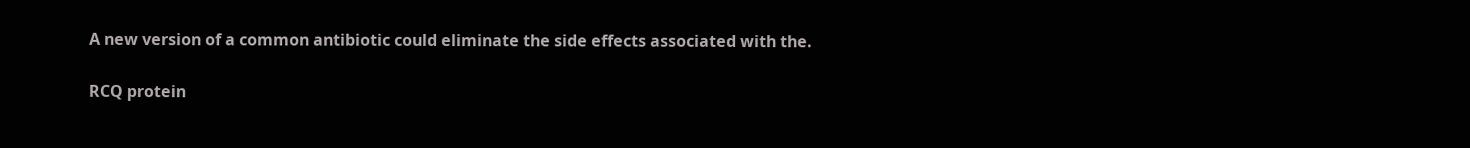A new version of a common antibiotic could eliminate the side effects associated with the.

RCQ protein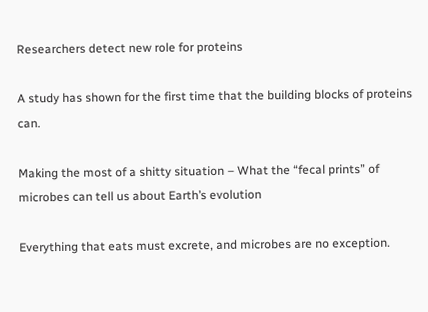Researchers detect new role for proteins

A study has shown for the first time that the building blocks of proteins can.

Making the most of a shitty situation – What the “fecal prints” of microbes can tell us about Earth’s evolution

Everything that eats must excrete, and microbes are no exception.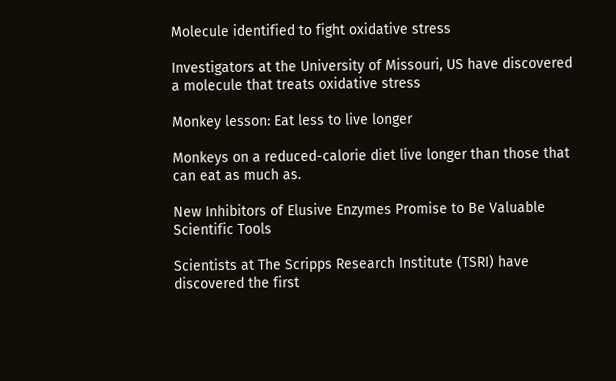Molecule identified to fight oxidative stress

Investigators at the University of Missouri, US have discovered a molecule that treats oxidative stress

Monkey lesson: Eat less to live longer

Monkeys on a reduced-calorie diet live longer than those that can eat as much as.

New Inhibitors of Elusive Enzymes Promise to Be Valuable Scientific Tools

Scientists at The Scripps Research Institute (TSRI) have discovered the first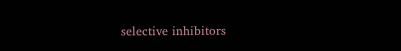selective inhibitors